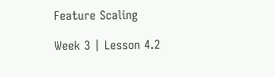Feature Scaling

Week 3 | Lesson 4.2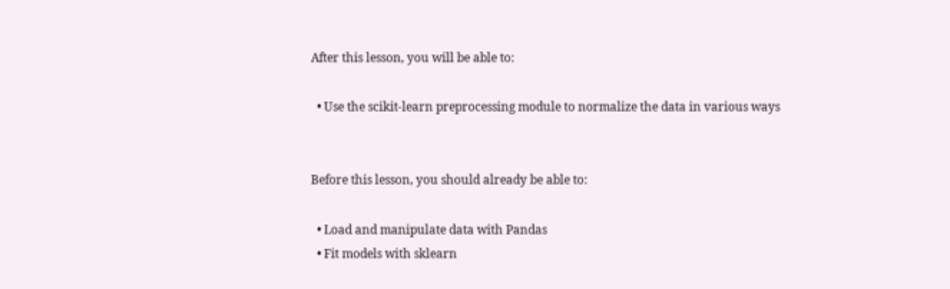After this lesson, you will be able to:

  • Use the scikit-learn preprocessing module to normalize the data in various ways


Before this lesson, you should already be able to:

  • Load and manipulate data with Pandas
  • Fit models with sklearn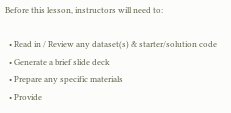Before this lesson, instructors will need to:

  • Read in / Review any dataset(s) & starter/solution code
  • Generate a brief slide deck
  • Prepare any specific materials
  • Provide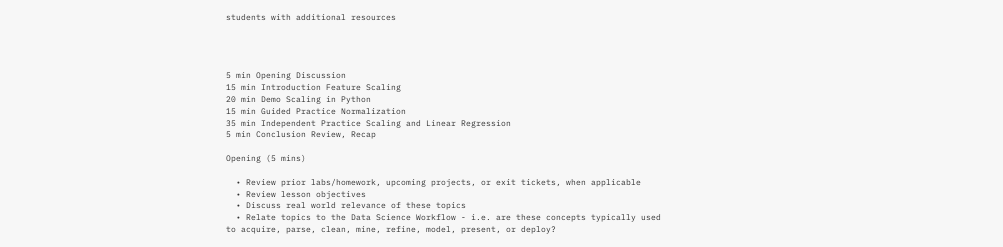students with additional resources




5 min Opening Discussion
15 min Introduction Feature Scaling
20 min Demo Scaling in Python
15 min Guided Practice Normalization
35 min Independent Practice Scaling and Linear Regression
5 min Conclusion Review, Recap

Opening (5 mins)

  • Review prior labs/homework, upcoming projects, or exit tickets, when applicable
  • Review lesson objectives
  • Discuss real world relevance of these topics
  • Relate topics to the Data Science Workflow - i.e. are these concepts typically used to acquire, parse, clean, mine, refine, model, present, or deploy?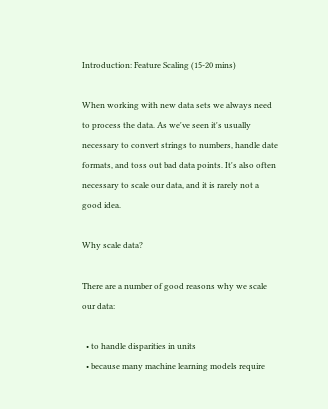Introduction: Feature Scaling (15-20 mins)

When working with new data sets we always need to process the data. As we've seen it's usually necessary to convert strings to numbers, handle date formats, and toss out bad data points. It's also often necessary to scale our data, and it is rarely not a good idea.

Why scale data?

There are a number of good reasons why we scale our data:

  • to handle disparities in units
  • because many machine learning models require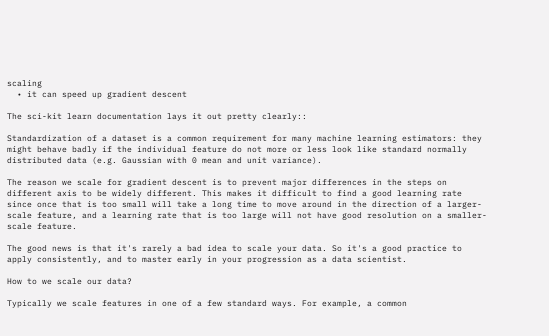scaling
  • it can speed up gradient descent

The sci-kit learn documentation lays it out pretty clearly::

Standardization of a dataset is a common requirement for many machine learning estimators: they might behave badly if the individual feature do not more or less look like standard normally distributed data (e.g. Gaussian with 0 mean and unit variance).

The reason we scale for gradient descent is to prevent major differences in the steps on different axis to be widely different. This makes it difficult to find a good learning rate since once that is too small will take a long time to move around in the direction of a larger-scale feature, and a learning rate that is too large will not have good resolution on a smaller-scale feature.

The good news is that it's rarely a bad idea to scale your data. So it's a good practice to apply consistently, and to master early in your progression as a data scientist.

How to we scale our data?

Typically we scale features in one of a few standard ways. For example, a common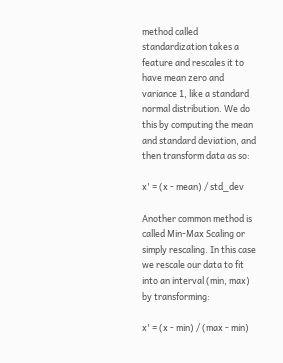method called standardization takes a feature and rescales it to have mean zero and variance 1, like a standard normal distribution. We do this by computing the mean and standard deviation, and then transform data as so:

x' = (x - mean) / std_dev

Another common method is called Min-Max Scaling or simply rescaling. In this case we rescale our data to fit into an interval (min, max) by transforming:

x' = (x - min) / (max - min)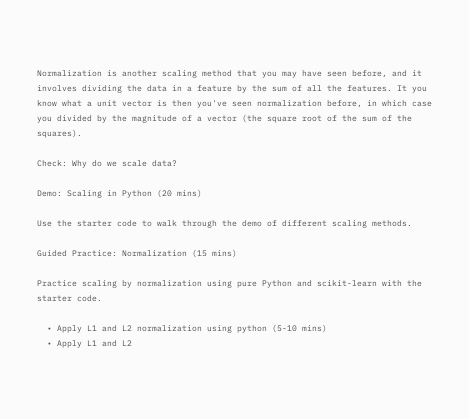Normalization is another scaling method that you may have seen before, and it involves dividing the data in a feature by the sum of all the features. It you know what a unit vector is then you've seen normalization before, in which case you divided by the magnitude of a vector (the square root of the sum of the squares).

Check: Why do we scale data?

Demo: Scaling in Python (20 mins)

Use the starter code to walk through the demo of different scaling methods.

Guided Practice: Normalization (15 mins)

Practice scaling by normalization using pure Python and scikit-learn with the starter code.

  • Apply L1 and L2 normalization using python (5-10 mins)
  • Apply L1 and L2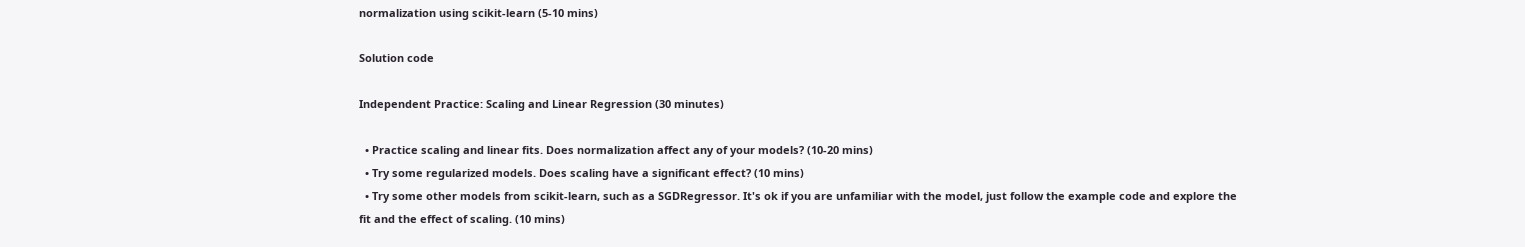normalization using scikit-learn (5-10 mins)

Solution code

Independent Practice: Scaling and Linear Regression (30 minutes)

  • Practice scaling and linear fits. Does normalization affect any of your models? (10-20 mins)
  • Try some regularized models. Does scaling have a significant effect? (10 mins)
  • Try some other models from scikit-learn, such as a SGDRegressor. It's ok if you are unfamiliar with the model, just follow the example code and explore the fit and the effect of scaling. (10 mins)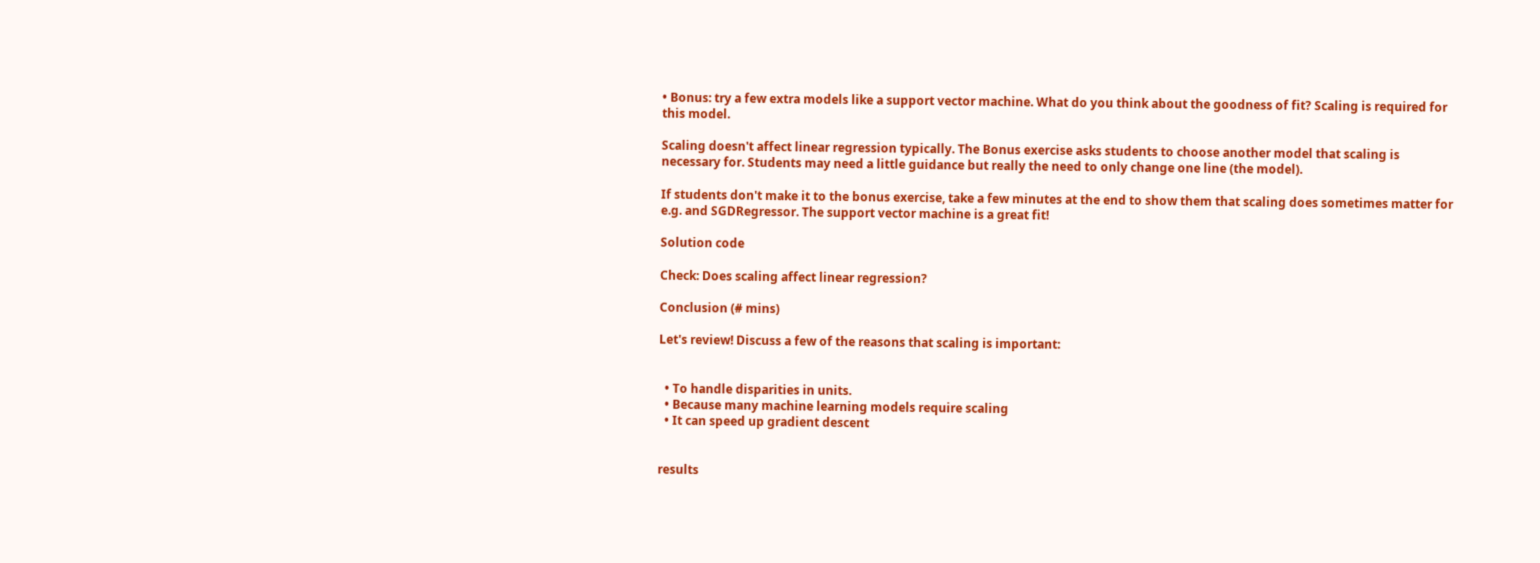• Bonus: try a few extra models like a support vector machine. What do you think about the goodness of fit? Scaling is required for this model.

Scaling doesn't affect linear regression typically. The Bonus exercise asks students to choose another model that scaling is necessary for. Students may need a little guidance but really the need to only change one line (the model).

If students don't make it to the bonus exercise, take a few minutes at the end to show them that scaling does sometimes matter for e.g. and SGDRegressor. The support vector machine is a great fit!

Solution code

Check: Does scaling affect linear regression?

Conclusion (# mins)

Let's review! Discuss a few of the reasons that scaling is important:


  • To handle disparities in units.
  • Because many machine learning models require scaling
  • It can speed up gradient descent


results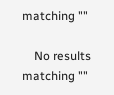matching ""

    No results matching ""